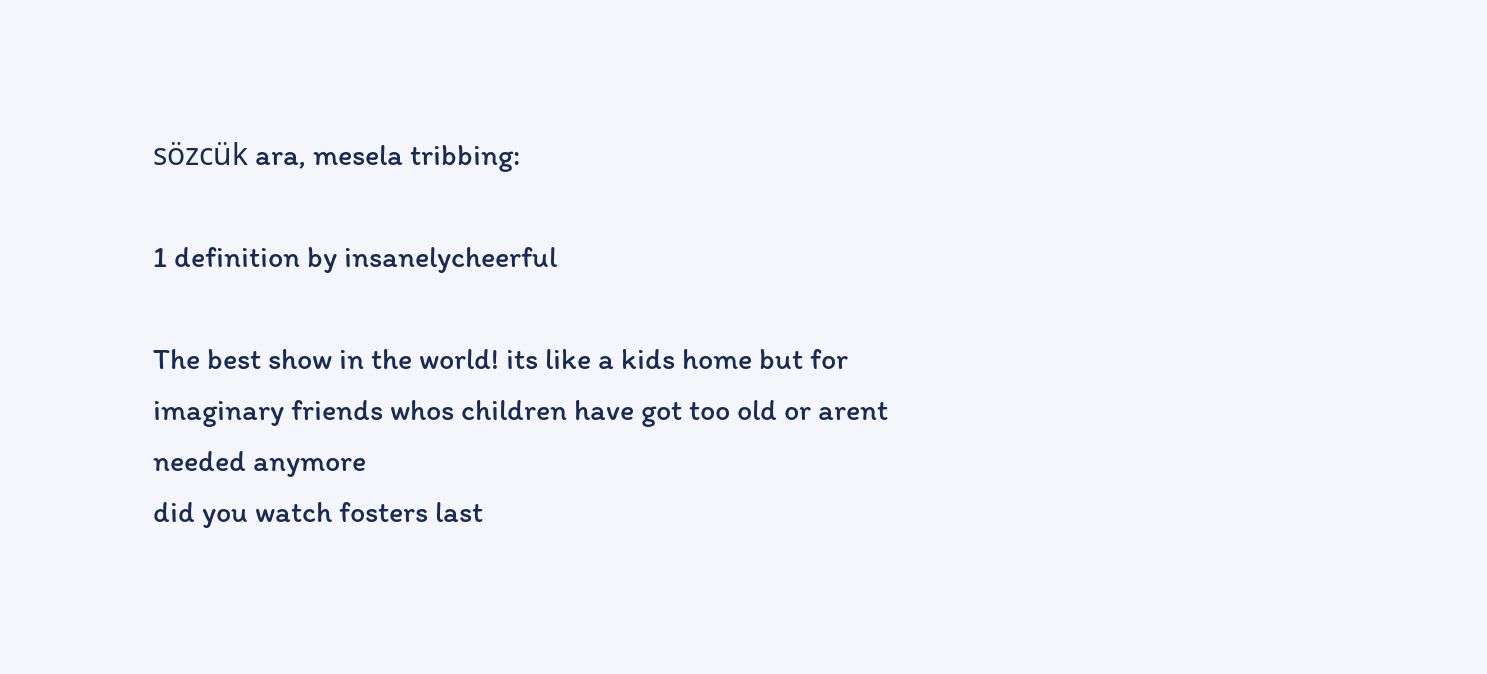sözcük ara, mesela tribbing:

1 definition by insanelycheerful

The best show in the world! its like a kids home but for imaginary friends whos children have got too old or arent needed anymore
did you watch fosters last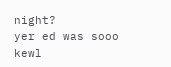night?
yer ed was sooo kewl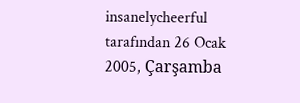insanelycheerful tarafından 26 Ocak 2005, Çarşamba